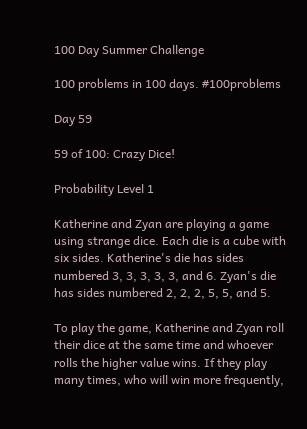100 Day Summer Challenge

100 problems in 100 days. #100problems

Day 59

59 of 100: Crazy Dice!

Probability Level 1

Katherine and Zyan are playing a game using strange dice. Each die is a cube with six sides. Katherine's die has sides numbered 3, 3, 3, 3, 3, and 6. Zyan's die has sides numbered 2, 2, 2, 5, 5, and 5.

To play the game, Katherine and Zyan roll their dice at the same time and whoever rolls the higher value wins. If they play many times, who will win more frequently,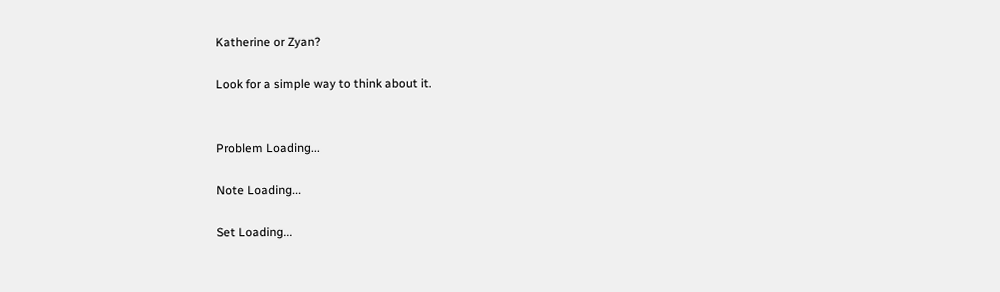Katherine or Zyan?

Look for a simple way to think about it.


Problem Loading...

Note Loading...

Set Loading...